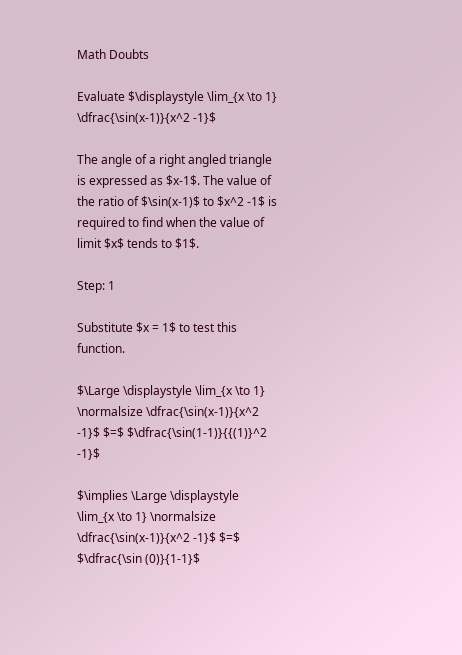Math Doubts

Evaluate $\displaystyle \lim_{x \to 1} \dfrac{\sin(x-1)}{x^2 -1}$

The angle of a right angled triangle is expressed as $x-1$. The value of the ratio of $\sin(x-1)$ to $x^2 -1$ is required to find when the value of limit $x$ tends to $1$.

Step: 1

Substitute $x = 1$ to test this function.

$\Large \displaystyle \lim_{x \to 1} \normalsize \dfrac{\sin(x-1)}{x^2 -1}$ $=$ $\dfrac{\sin(1-1)}{{(1)}^2 -1}$

$\implies \Large \displaystyle \lim_{x \to 1} \normalsize \dfrac{\sin(x-1)}{x^2 -1}$ $=$ $\dfrac{\sin (0)}{1-1}$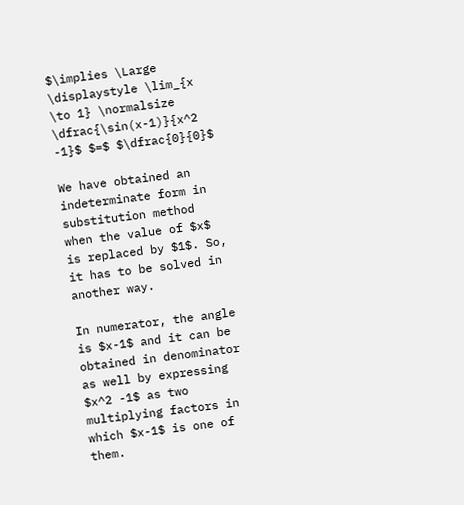$\implies \Large \displaystyle \lim_{x \to 1} \normalsize \dfrac{\sin(x-1)}{x^2 -1}$ $=$ $\dfrac{0}{0}$

We have obtained an indeterminate form in substitution method when the value of $x$ is replaced by $1$. So, it has to be solved in another way.

In numerator, the angle is $x-1$ and it can be obtained in denominator as well by expressing $x^2 -1$ as two multiplying factors in which $x-1$ is one of them.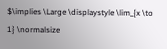$\implies \Large \displaystyle \lim_{x \to 1} \normalsize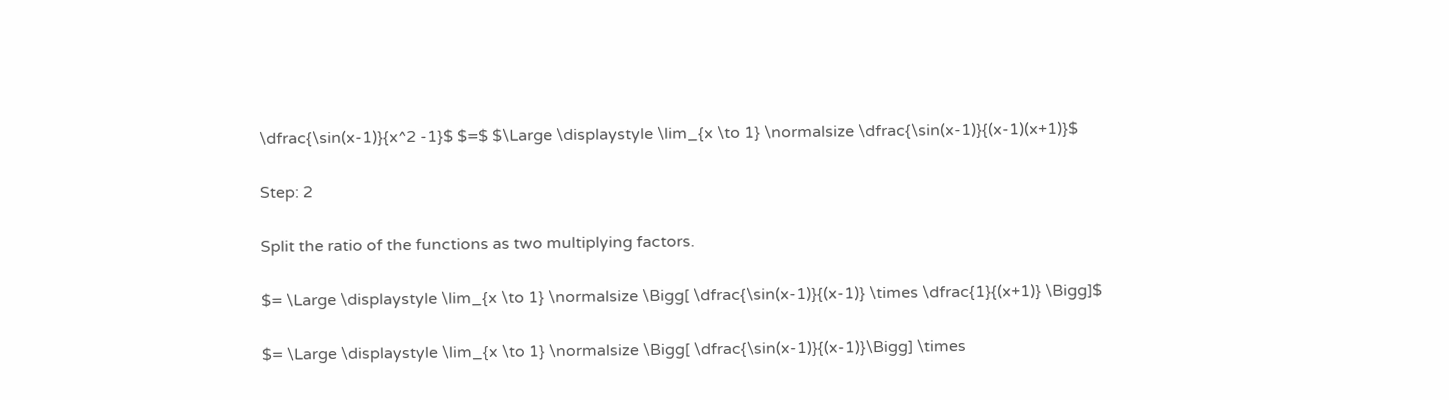\dfrac{\sin(x-1)}{x^2 -1}$ $=$ $\Large \displaystyle \lim_{x \to 1} \normalsize \dfrac{\sin(x-1)}{(x-1)(x+1)}$

Step: 2

Split the ratio of the functions as two multiplying factors.

$= \Large \displaystyle \lim_{x \to 1} \normalsize \Bigg[ \dfrac{\sin(x-1)}{(x-1)} \times \dfrac{1}{(x+1)} \Bigg]$

$= \Large \displaystyle \lim_{x \to 1} \normalsize \Bigg[ \dfrac{\sin(x-1)}{(x-1)}\Bigg] \times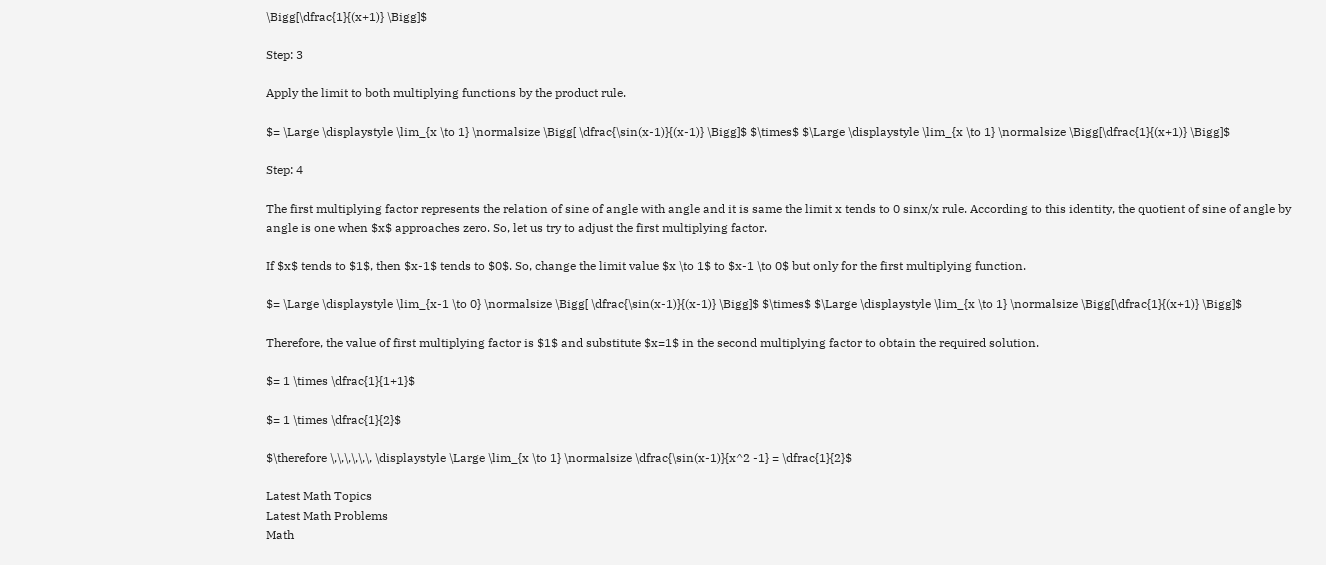\Bigg[\dfrac{1}{(x+1)} \Bigg]$

Step: 3

Apply the limit to both multiplying functions by the product rule.

$= \Large \displaystyle \lim_{x \to 1} \normalsize \Bigg[ \dfrac{\sin(x-1)}{(x-1)} \Bigg]$ $\times$ $\Large \displaystyle \lim_{x \to 1} \normalsize \Bigg[\dfrac{1}{(x+1)} \Bigg]$

Step: 4

The first multiplying factor represents the relation of sine of angle with angle and it is same the limit x tends to 0 sinx/x rule. According to this identity, the quotient of sine of angle by angle is one when $x$ approaches zero. So, let us try to adjust the first multiplying factor.

If $x$ tends to $1$, then $x-1$ tends to $0$. So, change the limit value $x \to 1$ to $x-1 \to 0$ but only for the first multiplying function.

$= \Large \displaystyle \lim_{x-1 \to 0} \normalsize \Bigg[ \dfrac{\sin(x-1)}{(x-1)} \Bigg]$ $\times$ $\Large \displaystyle \lim_{x \to 1} \normalsize \Bigg[\dfrac{1}{(x+1)} \Bigg]$

Therefore, the value of first multiplying factor is $1$ and substitute $x=1$ in the second multiplying factor to obtain the required solution.

$= 1 \times \dfrac{1}{1+1}$

$= 1 \times \dfrac{1}{2}$

$\therefore \,\,\,\,\,\, \displaystyle \Large \lim_{x \to 1} \normalsize \dfrac{\sin(x-1)}{x^2 -1} = \dfrac{1}{2}$

Latest Math Topics
Latest Math Problems
Math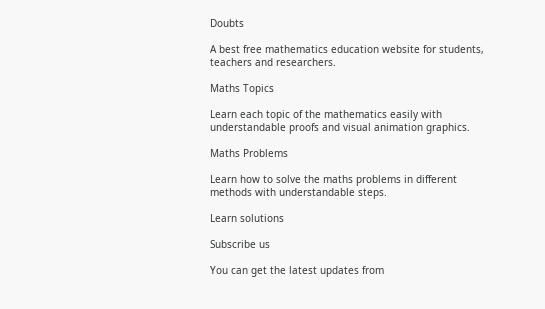Doubts

A best free mathematics education website for students, teachers and researchers.

Maths Topics

Learn each topic of the mathematics easily with understandable proofs and visual animation graphics.

Maths Problems

Learn how to solve the maths problems in different methods with understandable steps.

Learn solutions

Subscribe us

You can get the latest updates from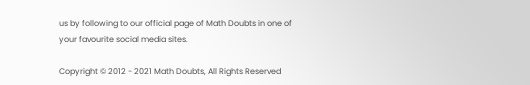us by following to our official page of Math Doubts in one of your favourite social media sites.

Copyright © 2012 - 2021 Math Doubts, All Rights Reserved